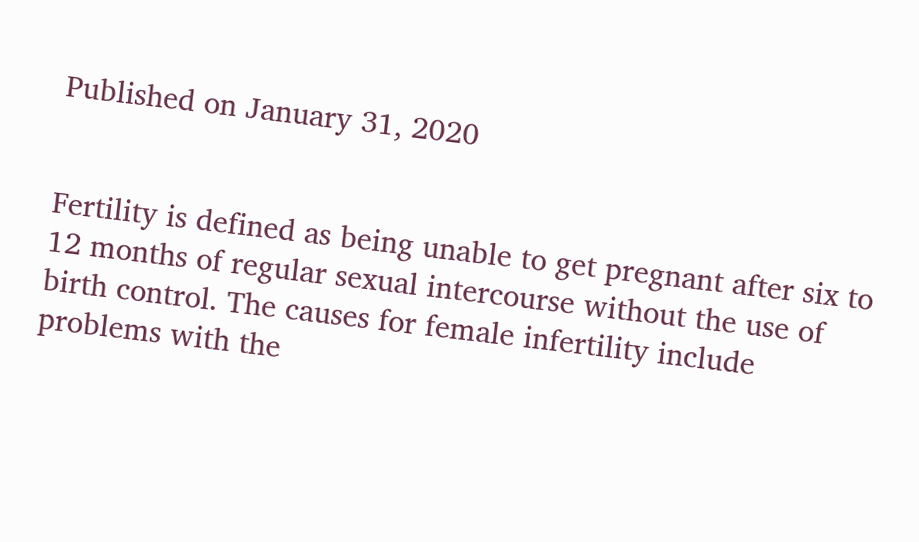Published on January 31, 2020


Fertility is defined as being unable to get pregnant after six to 12 months of regular sexual intercourse without the use of birth control. The causes for female infertility include problems with the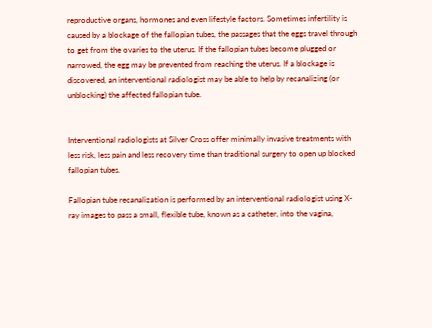reproductive organs, hormones and even lifestyle factors. Sometimes infertility is caused by a blockage of the fallopian tubes, the passages that the eggs travel through to get from the ovaries to the uterus. If the fallopian tubes become plugged or narrowed, the egg may be prevented from reaching the uterus. If a blockage is discovered, an interventional radiologist may be able to help by recanalizing (or unblocking) the affected fallopian tube.


Interventional radiologists at Silver Cross offer minimally invasive treatments with less risk, less pain and less recovery time than traditional surgery to open up blocked fallopian tubes.

Fallopian tube recanalization is performed by an interventional radiologist using X-ray images to pass a small, flexible tube, known as a catheter, into the vagina,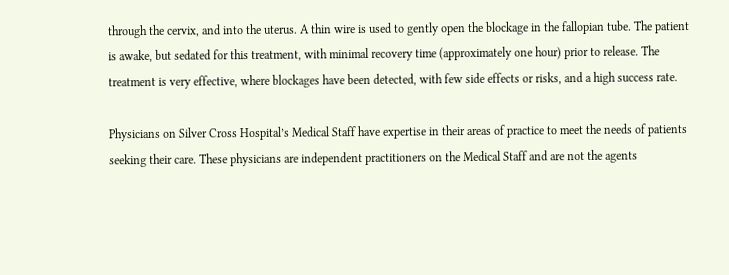through the cervix, and into the uterus. A thin wire is used to gently open the blockage in the fallopian tube. The patient is awake, but sedated for this treatment, with minimal recovery time (approximately one hour) prior to release. The treatment is very effective, where blockages have been detected, with few side effects or risks, and a high success rate.

Physicians on Silver Cross Hospital’s Medical Staff have expertise in their areas of practice to meet the needs of patients seeking their care. These physicians are independent practitioners on the Medical Staff and are not the agents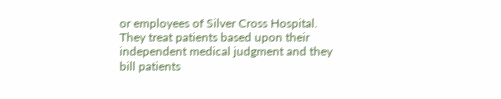or employees of Silver Cross Hospital. They treat patients based upon their independent medical judgment and they bill patients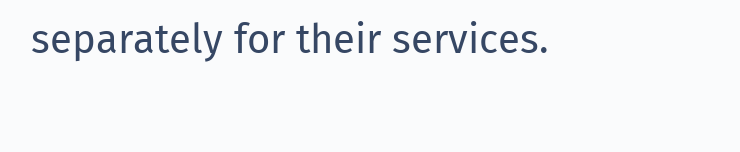separately for their services.